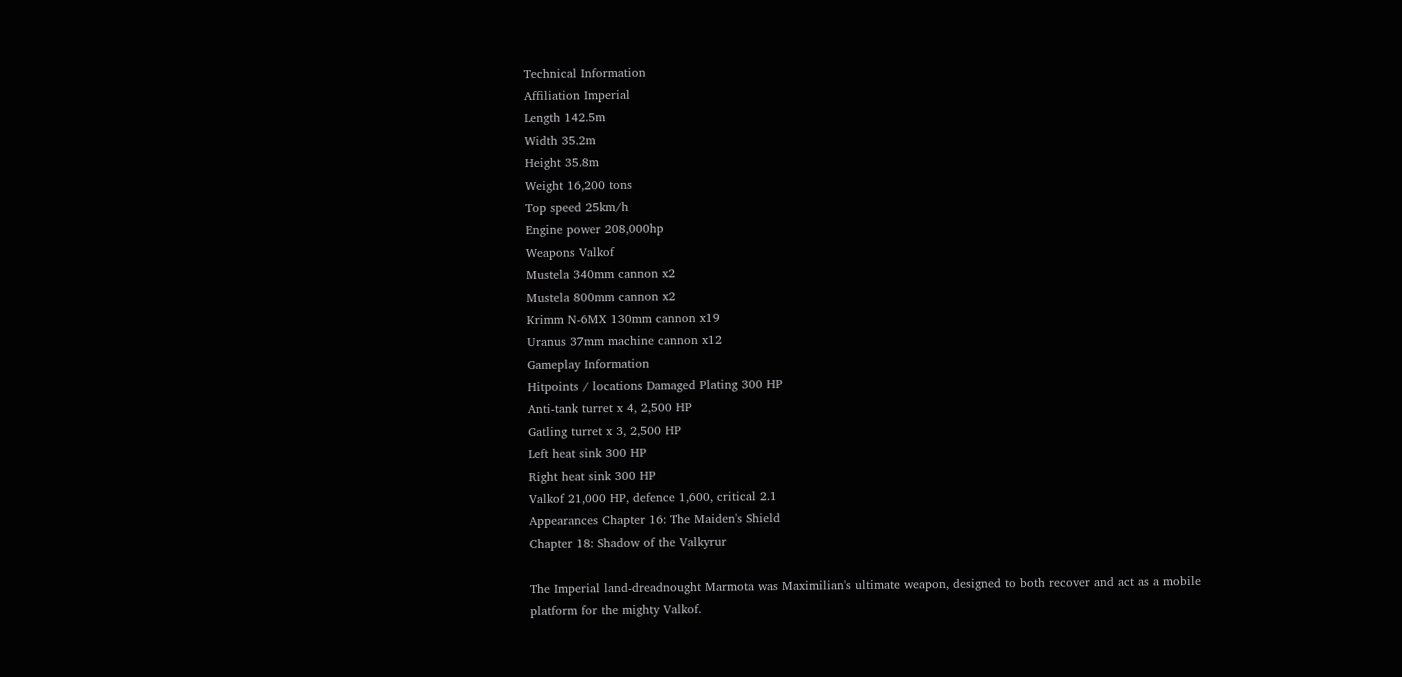Technical Information
Affiliation Imperial
Length 142.5m
Width 35.2m
Height 35.8m
Weight 16,200 tons
Top speed 25km/h
Engine power 208,000hp
Weapons Valkof
Mustela 340mm cannon x2
Mustela 800mm cannon x2
Krimm N-6MX 130mm cannon x19
Uranus 37mm machine cannon x12
Gameplay Information
Hitpoints / locations Damaged Plating 300 HP
Anti-tank turret x 4, 2,500 HP
Gatling turret x 3, 2,500 HP
Left heat sink 300 HP
Right heat sink 300 HP
Valkof 21,000 HP, defence 1,600, critical 2.1
Appearances Chapter 16: The Maiden's Shield
Chapter 18: Shadow of the Valkyrur

The Imperial land-dreadnought Marmota was Maximilian's ultimate weapon, designed to both recover and act as a mobile platform for the mighty Valkof.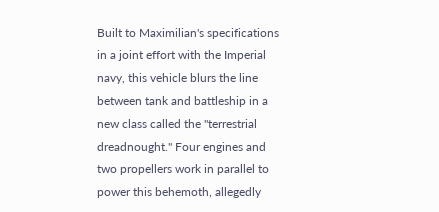Built to Maximilian's specifications in a joint effort with the Imperial navy, this vehicle blurs the line between tank and battleship in a new class called the "terrestrial dreadnought." Four engines and two propellers work in parallel to power this behemoth, allegedly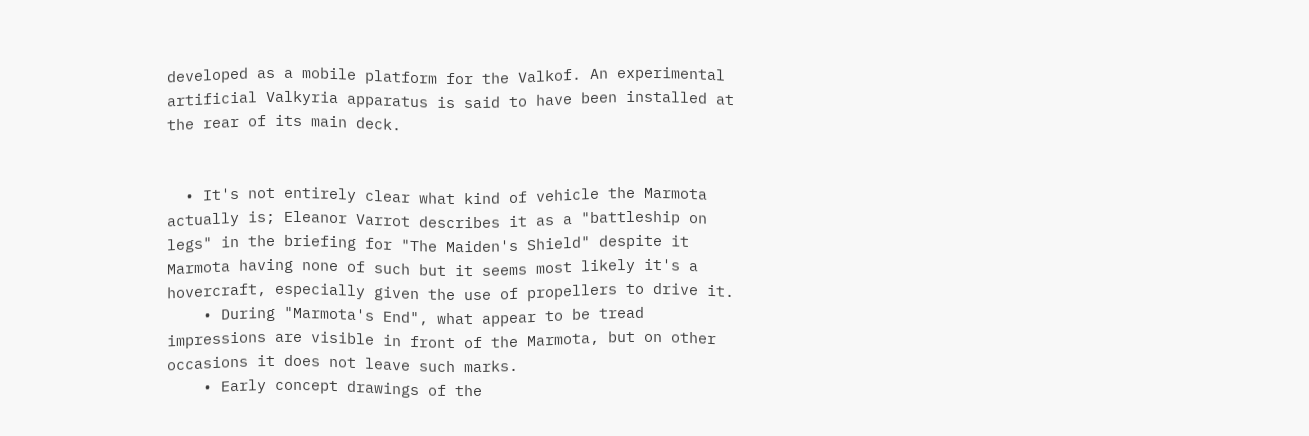developed as a mobile platform for the Valkof. An experimental artificial Valkyria apparatus is said to have been installed at the rear of its main deck.


  • It's not entirely clear what kind of vehicle the Marmota actually is; Eleanor Varrot describes it as a "battleship on legs" in the briefing for "The Maiden's Shield" despite it Marmota having none of such but it seems most likely it's a hovercraft, especially given the use of propellers to drive it.
    • During "Marmota's End", what appear to be tread impressions are visible in front of the Marmota, but on other occasions it does not leave such marks.
    • Early concept drawings of the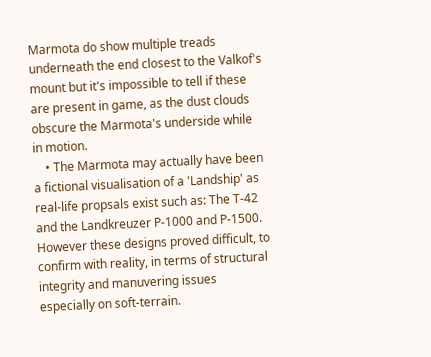Marmota do show multiple treads underneath the end closest to the Valkof's mount but it's impossible to tell if these are present in game, as the dust clouds obscure the Marmota's underside while in motion.
    • The Marmota may actually have been a fictional visualisation of a 'Landship' as real-life propsals exist such as: The T-42 and the Landkreuzer P-1000 and P-1500. However these designs proved difficult, to confirm with reality, in terms of structural integrity and manuvering issues especially on soft-terrain.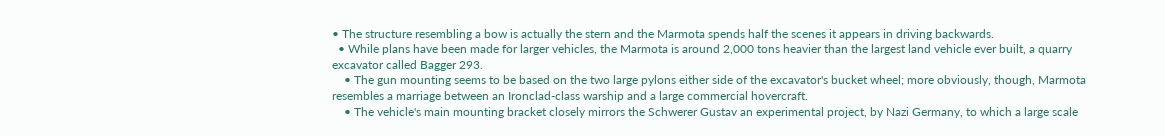• The structure resembling a bow is actually the stern and the Marmota spends half the scenes it appears in driving backwards.
  • While plans have been made for larger vehicles, the Marmota is around 2,000 tons heavier than the largest land vehicle ever built, a quarry excavator called Bagger 293.
    • The gun mounting seems to be based on the two large pylons either side of the excavator's bucket wheel; more obviously, though, Marmota resembles a marriage between an Ironclad-class warship and a large commercial hovercraft.
    • The vehicle's main mounting bracket closely mirrors the Schwerer Gustav an experimental project, by Nazi Germany, to which a large scale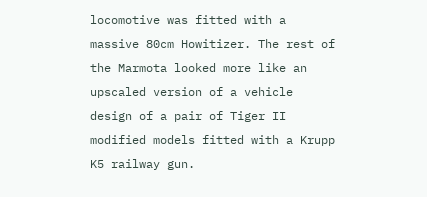locomotive was fitted with a massive 80cm Howitizer. The rest of the Marmota looked more like an upscaled version of a vehicle design of a pair of Tiger II modified models fitted with a Krupp K5 railway gun.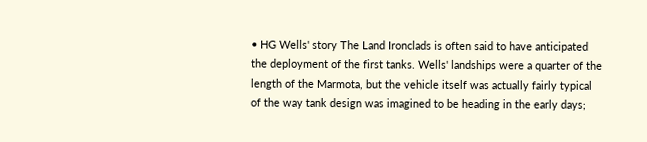• HG Wells' story The Land Ironclads is often said to have anticipated the deployment of the first tanks. Wells' landships were a quarter of the length of the Marmota, but the vehicle itself was actually fairly typical of the way tank design was imagined to be heading in the early days;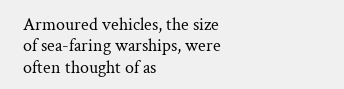Armoured vehicles, the size of sea-faring warships, were often thought of as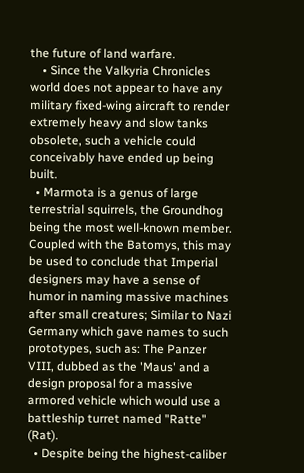the future of land warfare.
    • Since the Valkyria Chronicles world does not appear to have any military fixed-wing aircraft to render extremely heavy and slow tanks obsolete, such a vehicle could conceivably have ended up being built.
  • Marmota is a genus of large terrestrial squirrels, the Groundhog being the most well-known member. Coupled with the Batomys, this may be used to conclude that Imperial designers may have a sense of humor in naming massive machines after small creatures; Similar to Nazi Germany which gave names to such prototypes, such as: The Panzer VIII, dubbed as the 'Maus' and a design proposal for a massive armored vehicle which would use a battleship turret named "Ratte" (Rat).
  • Despite being the highest-caliber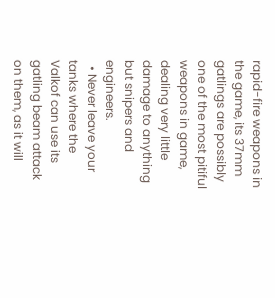rapid-fire weapons in the game, its 37mm gatlings are possibly one of the most pitiful weapons in game, dealing very little damage to anything but snipers and engineers.
  • Never leave your tanks where the Valkof can use its gatling beam attack on them, as it will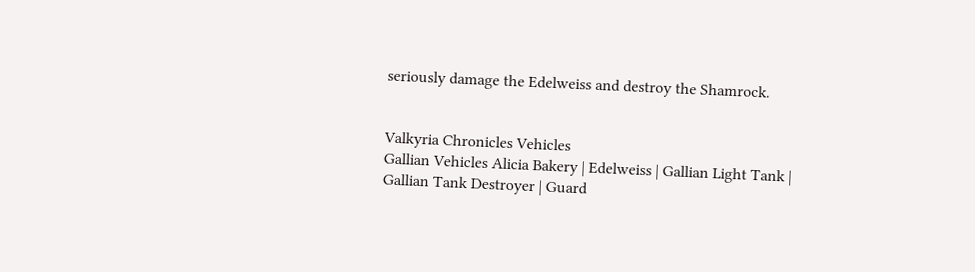seriously damage the Edelweiss and destroy the Shamrock.


Valkyria Chronicles Vehicles
Gallian Vehicles Alicia Bakery | Edelweiss | Gallian Light Tank | Gallian Tank Destroyer | Guard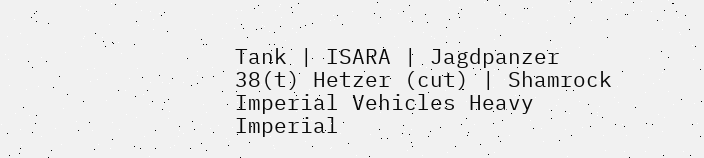Tank | ISARA | Jagdpanzer 38(t) Hetzer (cut) | Shamrock
Imperial Vehicles Heavy Imperial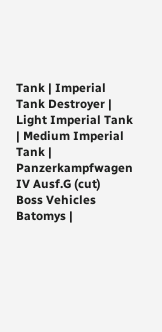Tank | Imperial Tank Destroyer | Light Imperial Tank | Medium Imperial Tank | Panzerkampfwagen IV Ausf.G (cut)
Boss Vehicles Batomys |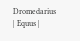Dromedarius | Equus |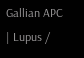Gallian APC | Lupus /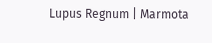Lupus Regnum | Marmota